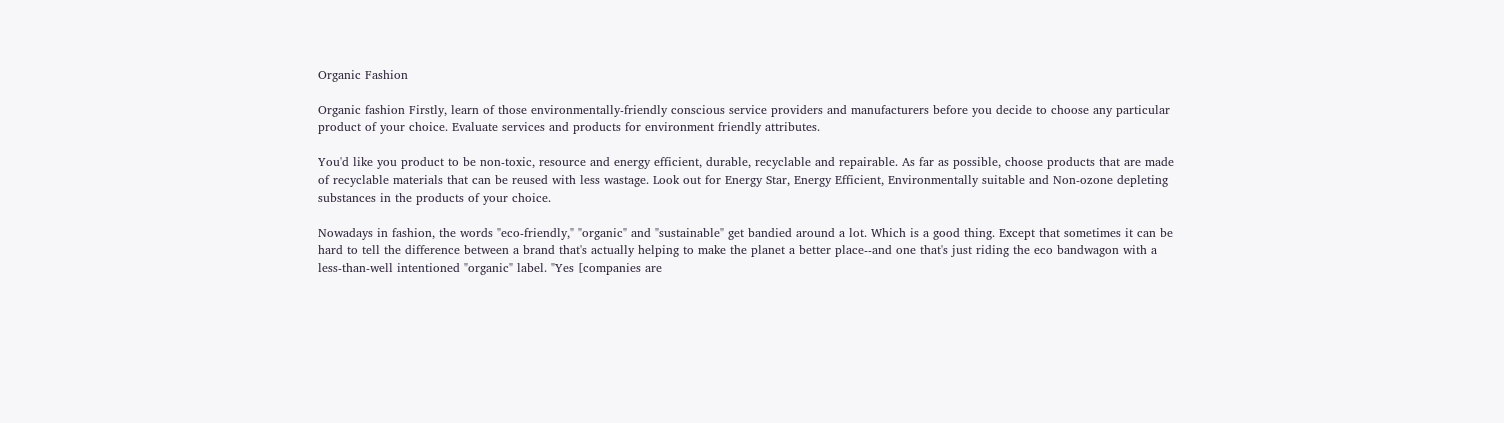Organic Fashion

Organic fashion Firstly, learn of those environmentally-friendly conscious service providers and manufacturers before you decide to choose any particular product of your choice. Evaluate services and products for environment friendly attributes.

You'd like you product to be non-toxic, resource and energy efficient, durable, recyclable and repairable. As far as possible, choose products that are made of recyclable materials that can be reused with less wastage. Look out for Energy Star, Energy Efficient, Environmentally suitable and Non-ozone depleting substances in the products of your choice.

Nowadays in fashion, the words "eco-friendly," "organic" and "sustainable" get bandied around a lot. Which is a good thing. Except that sometimes it can be hard to tell the difference between a brand that's actually helping to make the planet a better place--and one that's just riding the eco bandwagon with a less-than-well intentioned "organic" label. "Yes [companies are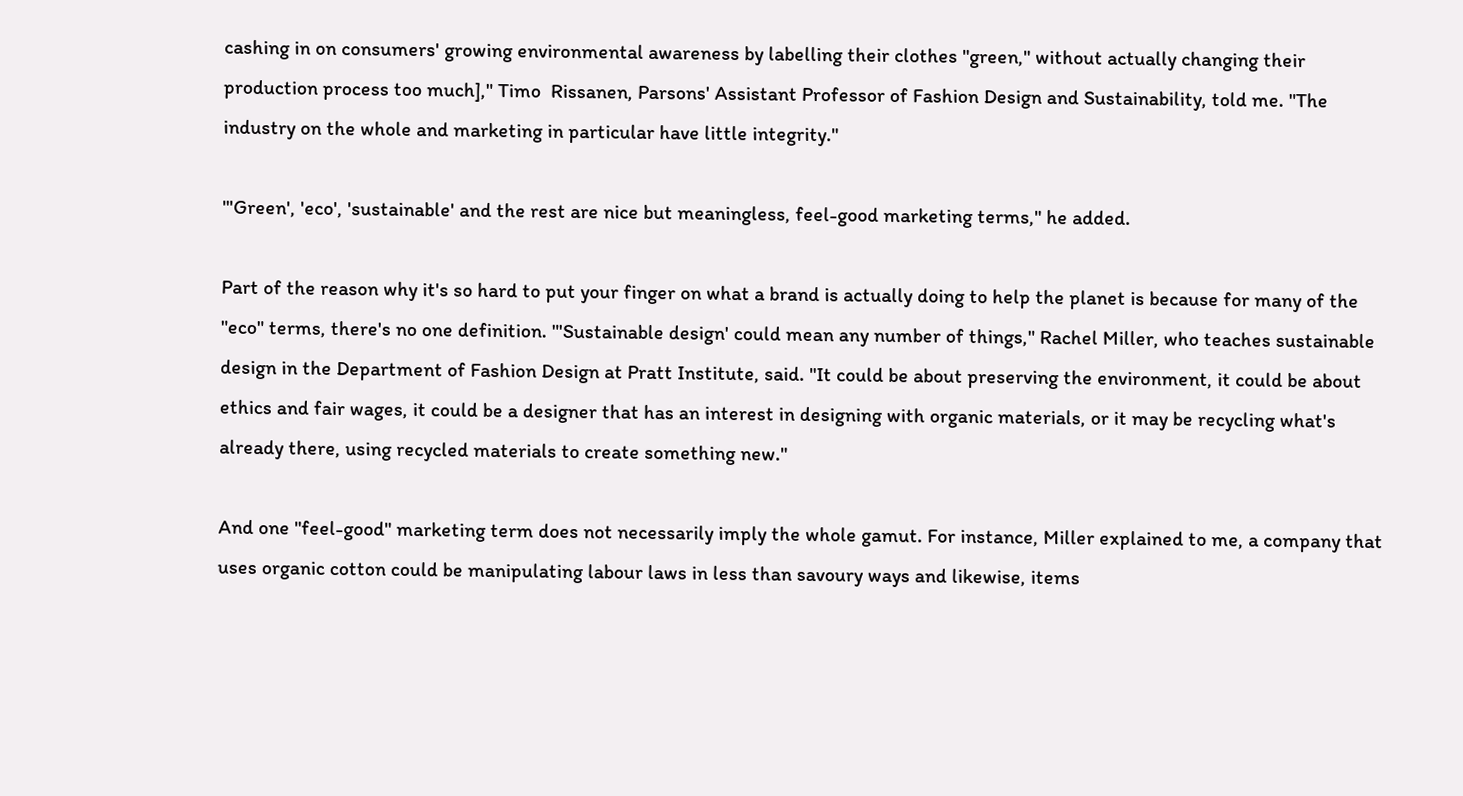cashing in on consumers' growing environmental awareness by labelling their clothes "green," without actually changing their production process too much]," Timo  Rissanen, Parsons' Assistant Professor of Fashion Design and Sustainability, told me. "The industry on the whole and marketing in particular have little integrity."

"'Green', 'eco', 'sustainable' and the rest are nice but meaningless, feel-good marketing terms," he added.

Part of the reason why it's so hard to put your finger on what a brand is actually doing to help the planet is because for many of the "eco" terms, there's no one definition. "'Sustainable design' could mean any number of things," Rachel Miller, who teaches sustainable design in the Department of Fashion Design at Pratt Institute, said. "It could be about preserving the environment, it could be about ethics and fair wages, it could be a designer that has an interest in designing with organic materials, or it may be recycling what's already there, using recycled materials to create something new."

And one "feel-good" marketing term does not necessarily imply the whole gamut. For instance, Miller explained to me, a company that uses organic cotton could be manipulating labour laws in less than savoury ways and likewise, items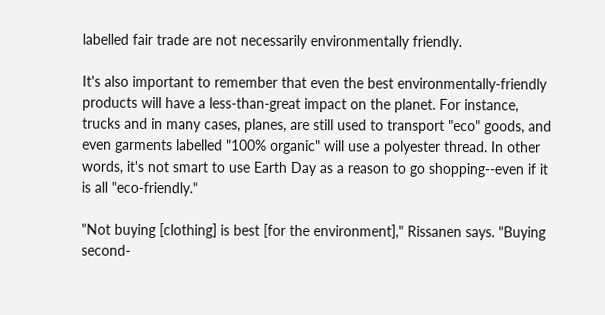labelled fair trade are not necessarily environmentally friendly.

It's also important to remember that even the best environmentally-friendly products will have a less-than-great impact on the planet. For instance, trucks and in many cases, planes, are still used to transport "eco" goods, and even garments labelled "100% organic" will use a polyester thread. In other words, it's not smart to use Earth Day as a reason to go shopping--even if it is all "eco-friendly."

"Not buying [clothing] is best [for the environment]," Rissanen says. "Buying second-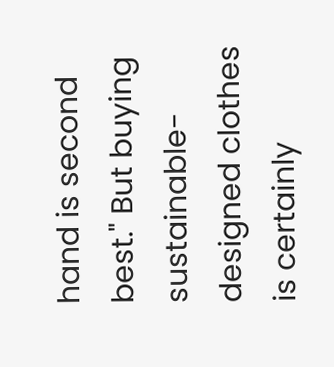hand is second best." But buying sustainable-designed clothes is certainly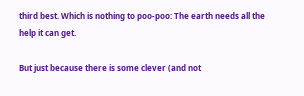third best. Which is nothing to poo-poo: The earth needs all the help it can get.

But just because there is some clever (and not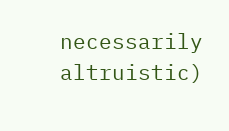necessarily altruistic)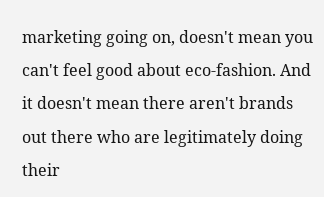marketing going on, doesn't mean you can't feel good about eco-fashion. And it doesn't mean there aren't brands out there who are legitimately doing their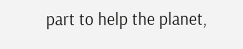part to help the planet,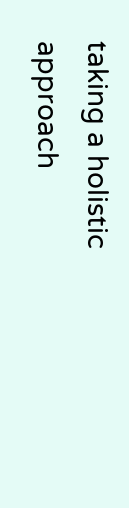taking a holistic approach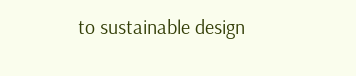to sustainable design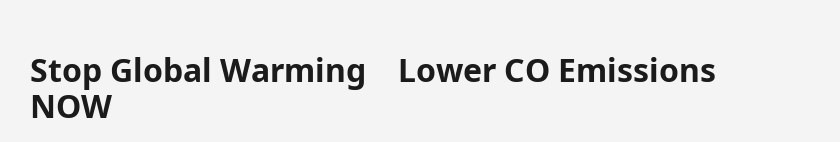Stop Global Warming    Lower CO Emissions NOW